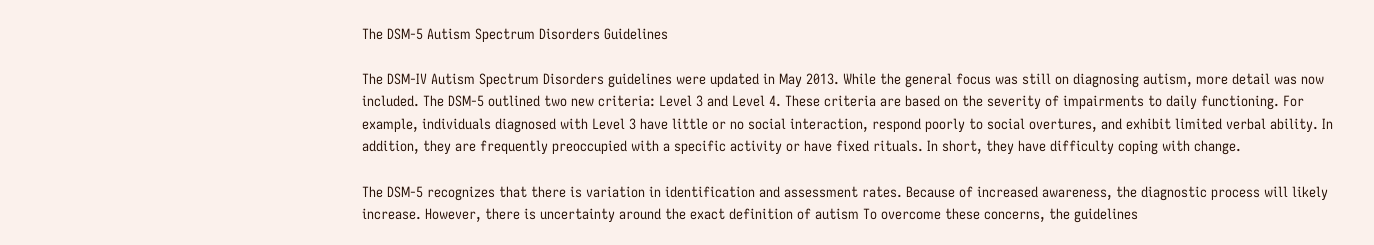The DSM-5 Autism Spectrum Disorders Guidelines

The DSM-IV Autism Spectrum Disorders guidelines were updated in May 2013. While the general focus was still on diagnosing autism, more detail was now included. The DSM-5 outlined two new criteria: Level 3 and Level 4. These criteria are based on the severity of impairments to daily functioning. For example, individuals diagnosed with Level 3 have little or no social interaction, respond poorly to social overtures, and exhibit limited verbal ability. In addition, they are frequently preoccupied with a specific activity or have fixed rituals. In short, they have difficulty coping with change.

The DSM-5 recognizes that there is variation in identification and assessment rates. Because of increased awareness, the diagnostic process will likely increase. However, there is uncertainty around the exact definition of autism To overcome these concerns, the guidelines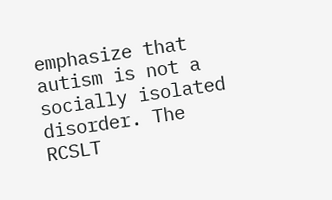emphasize that autism is not a socially isolated disorder. The RCSLT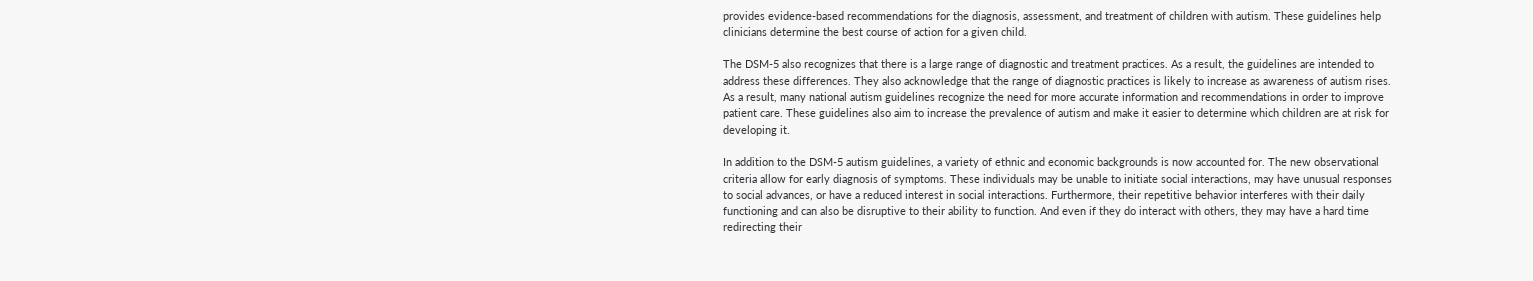provides evidence-based recommendations for the diagnosis, assessment, and treatment of children with autism. These guidelines help clinicians determine the best course of action for a given child.

The DSM-5 also recognizes that there is a large range of diagnostic and treatment practices. As a result, the guidelines are intended to address these differences. They also acknowledge that the range of diagnostic practices is likely to increase as awareness of autism rises. As a result, many national autism guidelines recognize the need for more accurate information and recommendations in order to improve patient care. These guidelines also aim to increase the prevalence of autism and make it easier to determine which children are at risk for developing it.

In addition to the DSM-5 autism guidelines, a variety of ethnic and economic backgrounds is now accounted for. The new observational criteria allow for early diagnosis of symptoms. These individuals may be unable to initiate social interactions, may have unusual responses to social advances, or have a reduced interest in social interactions. Furthermore, their repetitive behavior interferes with their daily functioning and can also be disruptive to their ability to function. And even if they do interact with others, they may have a hard time redirecting their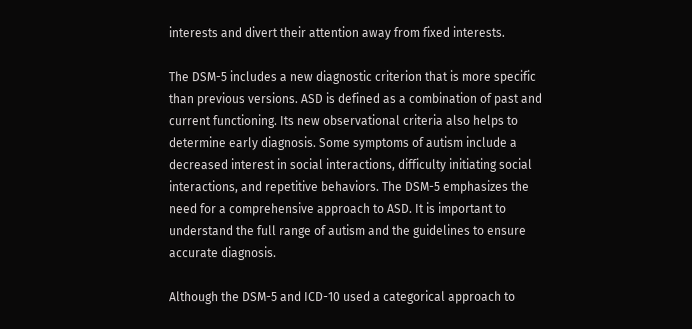interests and divert their attention away from fixed interests.

The DSM-5 includes a new diagnostic criterion that is more specific than previous versions. ASD is defined as a combination of past and current functioning. Its new observational criteria also helps to determine early diagnosis. Some symptoms of autism include a decreased interest in social interactions, difficulty initiating social interactions, and repetitive behaviors. The DSM-5 emphasizes the need for a comprehensive approach to ASD. It is important to understand the full range of autism and the guidelines to ensure accurate diagnosis.

Although the DSM-5 and ICD-10 used a categorical approach to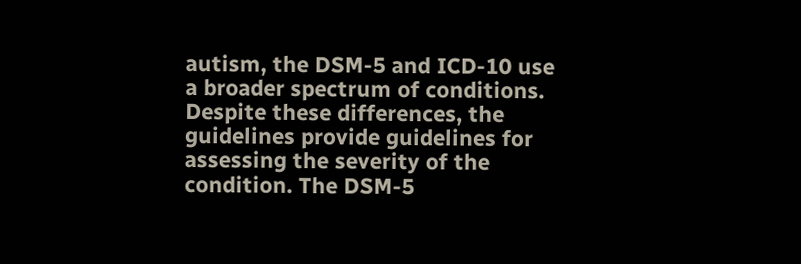autism, the DSM-5 and ICD-10 use a broader spectrum of conditions. Despite these differences, the guidelines provide guidelines for assessing the severity of the condition. The DSM-5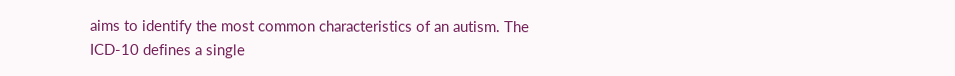aims to identify the most common characteristics of an autism. The ICD-10 defines a single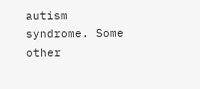autism syndrome. Some other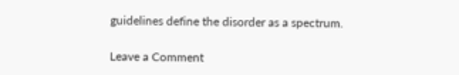guidelines define the disorder as a spectrum.

Leave a Comment